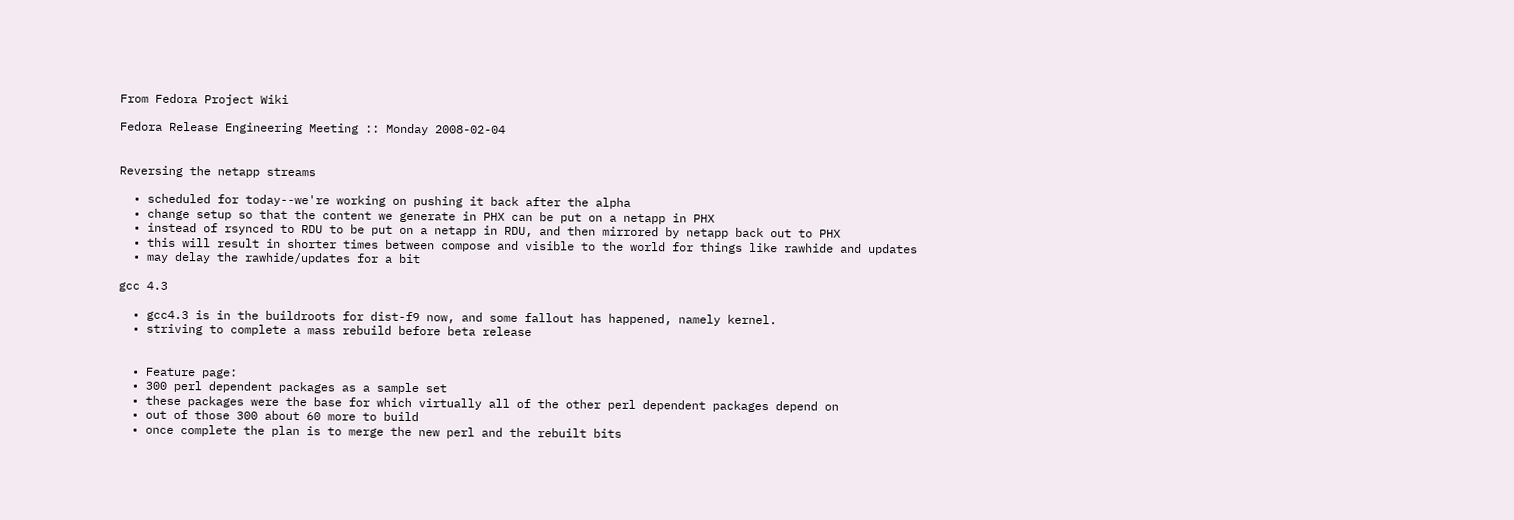From Fedora Project Wiki

Fedora Release Engineering Meeting :: Monday 2008-02-04


Reversing the netapp streams

  • scheduled for today--we're working on pushing it back after the alpha
  • change setup so that the content we generate in PHX can be put on a netapp in PHX
  • instead of rsynced to RDU to be put on a netapp in RDU, and then mirrored by netapp back out to PHX
  • this will result in shorter times between compose and visible to the world for things like rawhide and updates
  • may delay the rawhide/updates for a bit

gcc 4.3

  • gcc4.3 is in the buildroots for dist-f9 now, and some fallout has happened, namely kernel.
  • striving to complete a mass rebuild before beta release


  • Feature page:
  • 300 perl dependent packages as a sample set
  • these packages were the base for which virtually all of the other perl dependent packages depend on
  • out of those 300 about 60 more to build
  • once complete the plan is to merge the new perl and the rebuilt bits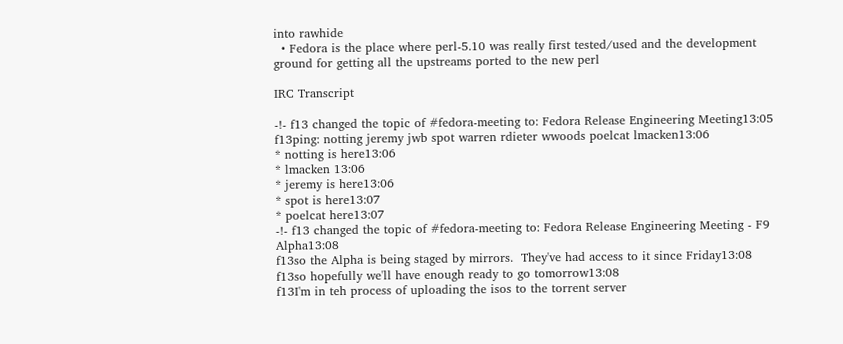into rawhide
  • Fedora is the place where perl-5.10 was really first tested/used and the development ground for getting all the upstreams ported to the new perl

IRC Transcript

-!- f13 changed the topic of #fedora-meeting to: Fedora Release Engineering Meeting13:05
f13ping: notting jeremy jwb spot warren rdieter wwoods poelcat lmacken13:06
* notting is here13:06
* lmacken 13:06
* jeremy is here13:06
* spot is here13:07
* poelcat here13:07
-!- f13 changed the topic of #fedora-meeting to: Fedora Release Engineering Meeting - F9 Alpha13:08
f13so the Alpha is being staged by mirrors.  They've had access to it since Friday13:08
f13so hopefully we'll have enough ready to go tomorrow13:08
f13I'm in teh process of uploading the isos to the torrent server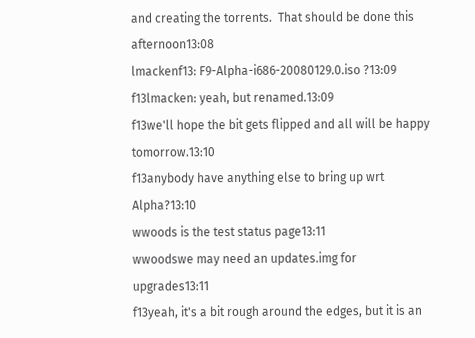and creating the torrents.  That should be done this afternoon13:08
lmackenf13: F9-Alpha-i686-20080129.0.iso ?13:09
f13lmacken: yeah, but renamed.13:09
f13we'll hope the bit gets flipped and all will be happy tomorrow.13:10
f13anybody have anything else to bring up wrt Alpha?13:10
wwoods is the test status page13:11
wwoodswe may need an updates.img for upgrades13:11
f13yeah, it's a bit rough around the edges, but it is an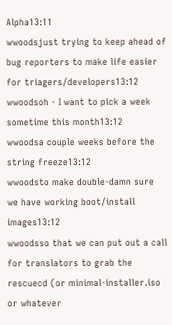Alpha13:11
wwoodsjust trying to keep ahead of bug reporters to make life easier for triagers/developers13:12
wwoodsoh - I want to pick a week sometime this month13:12
wwoodsa couple weeks before the string freeze13:12
wwoodsto make double-damn sure we have working boot/install images13:12
wwoodsso that we can put out a call for translators to grab the rescuecd (or minimal-installer.iso or whatever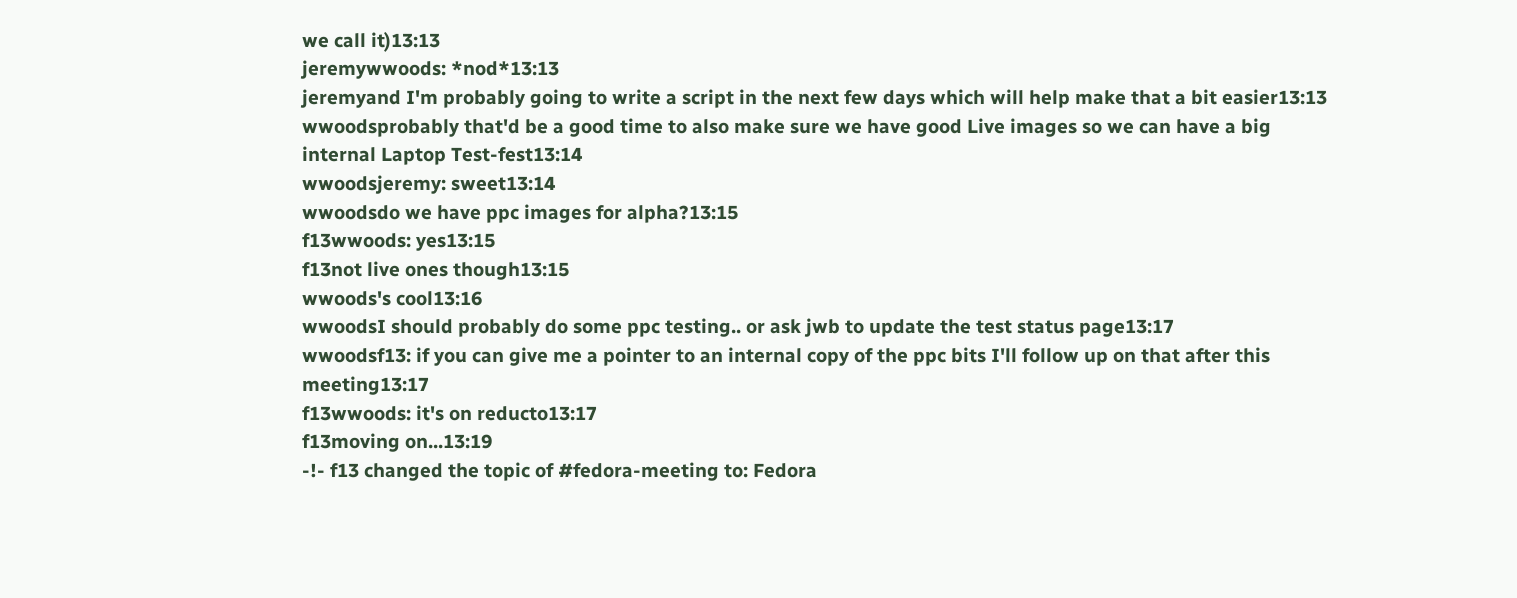we call it)13:13
jeremywwoods: *nod*13:13
jeremyand I'm probably going to write a script in the next few days which will help make that a bit easier13:13
wwoodsprobably that'd be a good time to also make sure we have good Live images so we can have a big internal Laptop Test-fest13:14
wwoodsjeremy: sweet13:14
wwoodsdo we have ppc images for alpha?13:15
f13wwoods: yes13:15
f13not live ones though13:15
wwoods's cool13:16
wwoodsI should probably do some ppc testing.. or ask jwb to update the test status page13:17
wwoodsf13: if you can give me a pointer to an internal copy of the ppc bits I'll follow up on that after this meeting13:17
f13wwoods: it's on reducto13:17
f13moving on...13:19
-!- f13 changed the topic of #fedora-meeting to: Fedora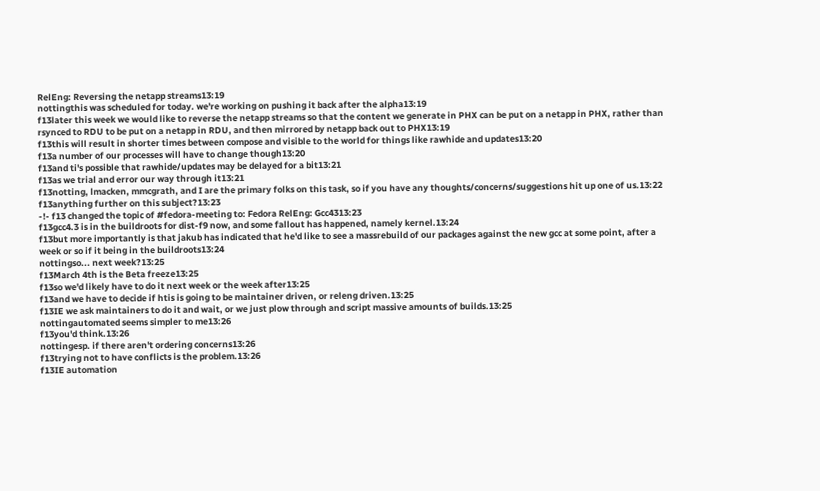RelEng: Reversing the netapp streams13:19
nottingthis was scheduled for today. we're working on pushing it back after the alpha13:19
f13later this week we would like to reverse the netapp streams so that the content we generate in PHX can be put on a netapp in PHX, rather than rsynced to RDU to be put on a netapp in RDU, and then mirrored by netapp back out to PHX13:19
f13this will result in shorter times between compose and visible to the world for things like rawhide and updates13:20
f13a number of our processes will have to change though13:20
f13and ti's possible that rawhide/updates may be delayed for a bit13:21
f13as we trial and error our way through it13:21
f13notting, lmacken, mmcgrath, and I are the primary folks on this task, so if you have any thoughts/concerns/suggestions hit up one of us.13:22
f13anything further on this subject?13:23
-!- f13 changed the topic of #fedora-meeting to: Fedora RelEng: Gcc4313:23
f13gcc4.3 is in the buildroots for dist-f9 now, and some fallout has happened, namely kernel.13:24
f13but more importantly is that jakub has indicated that he'd like to see a massrebuild of our packages against the new gcc at some point, after a week or so if it being in the buildroots13:24
nottingso... next week?13:25
f13March 4th is the Beta freeze13:25
f13so we'd likely have to do it next week or the week after13:25
f13and we have to decide if htis is going to be maintainer driven, or releng driven.13:25
f13IE we ask maintainers to do it and wait, or we just plow through and script massive amounts of builds.13:25
nottingautomated seems simpler to me13:26
f13you'd think.13:26
nottingesp. if there aren't ordering concerns13:26
f13trying not to have conflicts is the problem.13:26
f13IE automation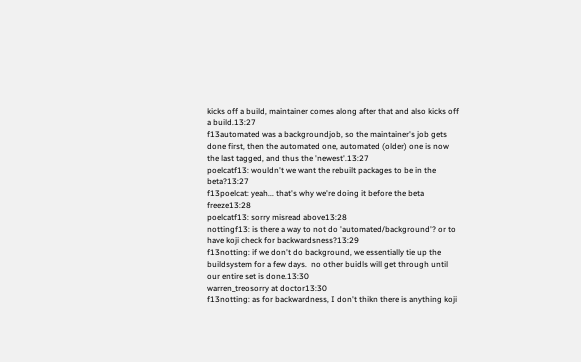kicks off a build, maintainer comes along after that and also kicks off a build.13:27
f13automated was a backgroundjob, so the maintainer's job gets done first, then the automated one, automated (older) one is now the last tagged, and thus the 'newest'.13:27
poelcatf13: wouldn't we want the rebuilt packages to be in the beta?13:27
f13poelcat: yeah... that's why we're doing it before the beta freeze13:28
poelcatf13: sorry misread above13:28
nottingf13: is there a way to not do 'automated/background'? or to have koji check for backwardsness?13:29
f13notting: if we don't do background, we essentially tie up the buildsystem for a few days.  no other buidls will get through until our entire set is done.13:30
warren_treosorry at doctor13:30
f13notting: as for backwardness, I don't thikn there is anything koji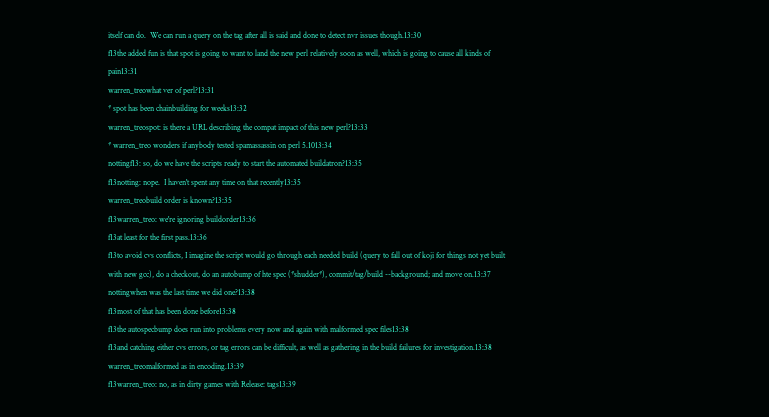itself can do.  We can run a query on the tag after all is said and done to detect nvr issues though.13:30
f13the added fun is that spot is going to want to land the new perl relatively soon as well, which is going to cause all kinds of pain13:31
warren_treowhat ver of perl?13:31
* spot has been chainbuilding for weeks13:32
warren_treospot: is there a URL describing the compat impact of this new perl?13:33
* warren_treo wonders if anybody tested spamassassin on perl 5.1013:34
nottingf13: so, do we have the scripts ready to start the automated buildatron?13:35
f13notting: nope.  I haven't spent any time on that recently13:35
warren_treobuild order is known?13:35
f13warren_treo: we're ignoring buildorder13:36
f13at least for the first pass.13:36
f13to avoid cvs conflicts, I imagine the script would go through each needed build (query to fall out of koji for things not yet built with new gcc), do a checkout, do an autobump of hte spec (*shudder*), commit/tag/build --background; and move on.13:37
nottingwhen was the last time we did one?13:38
f13most of that has been done before13:38
f13the autospecbump does run into problems every now and again with malformed spec files13:38
f13and catching either cvs errors, or tag errors can be difficult, as well as gathering in the build failures for investigation.13:38
warren_treomalformed as in encoding.13:39
f13warren_treo: no, as in dirty games with Release: tags13:39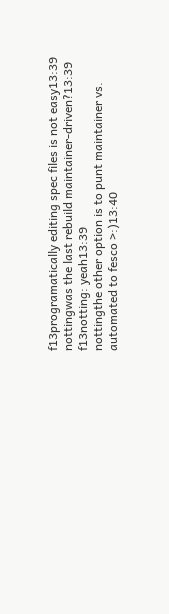f13programatically editing spec files is not easy13:39
nottingwas the last rebuild maintainer-driven?13:39
f13notting: yeah13:39
nottingthe other option is to punt maintainer vs. automated to fesco >:)13:40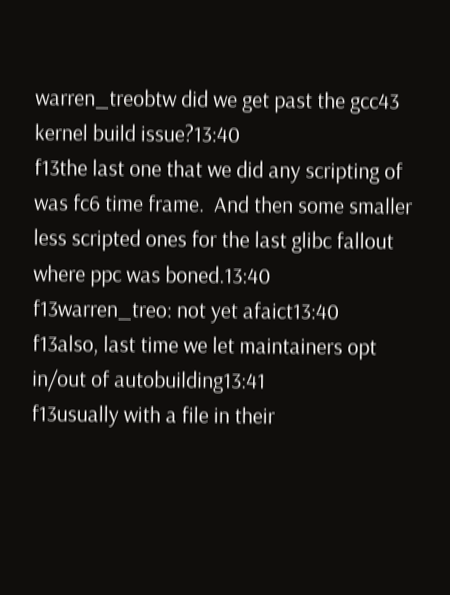warren_treobtw did we get past the gcc43 kernel build issue?13:40
f13the last one that we did any scripting of was fc6 time frame.  And then some smaller less scripted ones for the last glibc fallout where ppc was boned.13:40
f13warren_treo: not yet afaict13:40
f13also, last time we let maintainers opt in/out of autobuilding13:41
f13usually with a file in their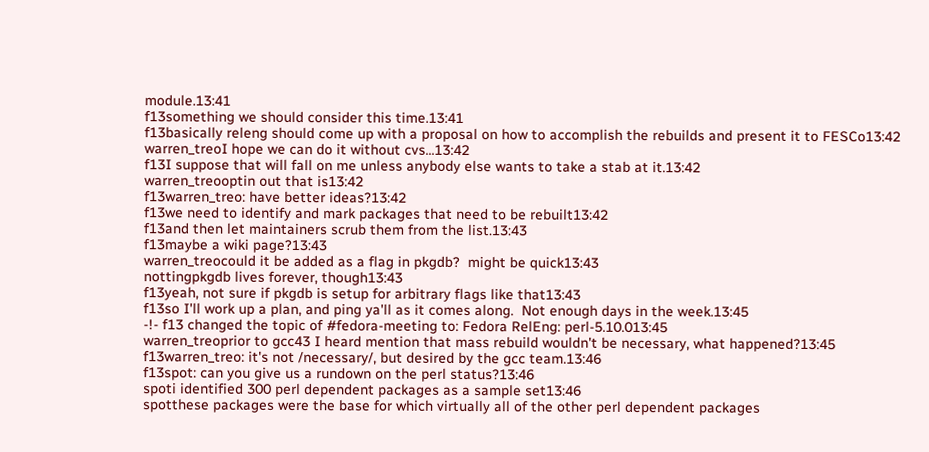module.13:41
f13something we should consider this time.13:41
f13basically releng should come up with a proposal on how to accomplish the rebuilds and present it to FESCo13:42
warren_treoI hope we can do it without cvs...13:42
f13I suppose that will fall on me unless anybody else wants to take a stab at it.13:42
warren_treooptin out that is13:42
f13warren_treo: have better ideas?13:42
f13we need to identify and mark packages that need to be rebuilt13:42
f13and then let maintainers scrub them from the list.13:43
f13maybe a wiki page?13:43
warren_treocould it be added as a flag in pkgdb?  might be quick13:43
nottingpkgdb lives forever, though13:43
f13yeah, not sure if pkgdb is setup for arbitrary flags like that13:43
f13so I'll work up a plan, and ping ya'll as it comes along.  Not enough days in the week.13:45
-!- f13 changed the topic of #fedora-meeting to: Fedora RelEng: perl-5.10.013:45
warren_treoprior to gcc43 I heard mention that mass rebuild wouldn't be necessary, what happened?13:45
f13warren_treo: it's not /necessary/, but desired by the gcc team.13:46
f13spot: can you give us a rundown on the perl status?13:46
spoti identified 300 perl dependent packages as a sample set13:46
spotthese packages were the base for which virtually all of the other perl dependent packages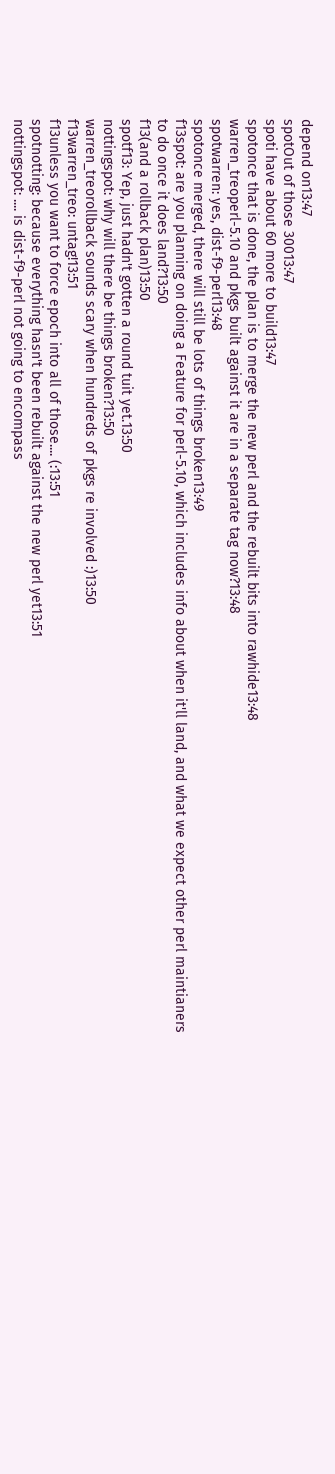depend on13:47
spotOut of those 30013:47
spoti have about 60 more to build13:47
spotonce that is done, the plan is to merge the new perl and the rebuilt bits into rawhide13:48
warren_treoperl-5.10 and pkgs built against it are in a separate tag now?13:48
spotwarren: yes, dist-f9-perl13:48
spotonce merged, there will still be lots of things broken13:49
f13spot: are you planning on doing a Feature for perl-5.10, which includes info about when it'll land, and what we expect other perl maintianers to do once it does land?13:50
f13(and a rollback plan)13:50
spotf13: Yep, just hadn't gotten a round tuit yet.13:50
nottingspot: why will there be things broken?13:50
warren_treorollback sounds scary when hundreds of pkgs re involved :)13:50
f13warren_treo: untag!13:51
f13unless you want to force epoch into all of those.... (:13:51
spotnotting: because everything hasn't been rebuilt against the new perl yet13:51
nottingspot: .... is dist-f9-perl not going to encompass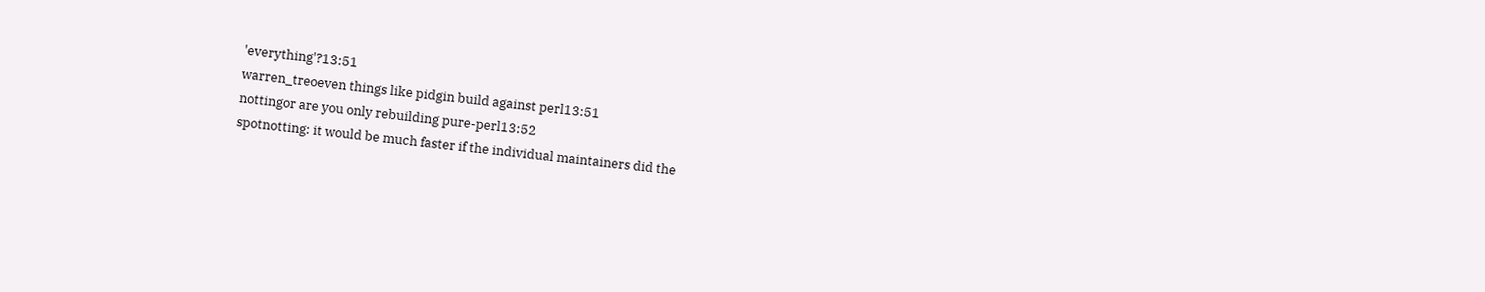'everything'?13:51
warren_treoeven things like pidgin build against perl13:51
nottingor are you only rebuilding pure-perl13:52
spotnotting: it would be much faster if the individual maintainers did the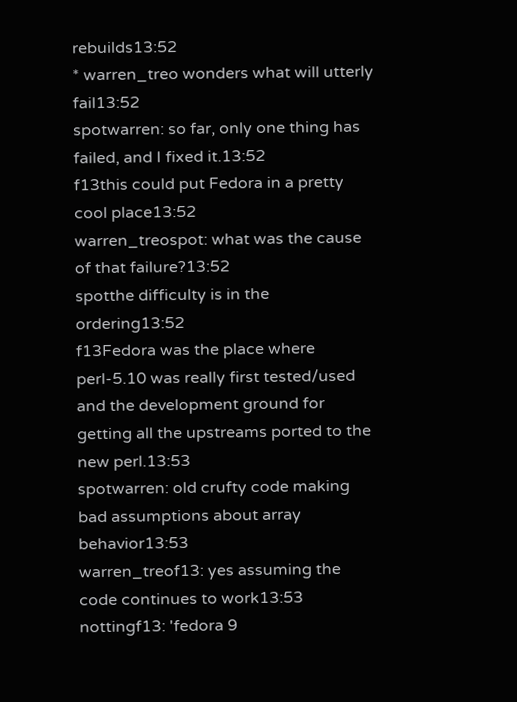rebuilds13:52
* warren_treo wonders what will utterly fail13:52
spotwarren: so far, only one thing has failed, and I fixed it.13:52
f13this could put Fedora in a pretty cool place13:52
warren_treospot: what was the cause of that failure?13:52
spotthe difficulty is in the ordering13:52
f13Fedora was the place where perl-5.10 was really first tested/used and the development ground for getting all the upstreams ported to the new perl.13:53
spotwarren: old crufty code making bad assumptions about array behavior13:53
warren_treof13: yes assuming the code continues to work13:53
nottingf13: 'fedora 9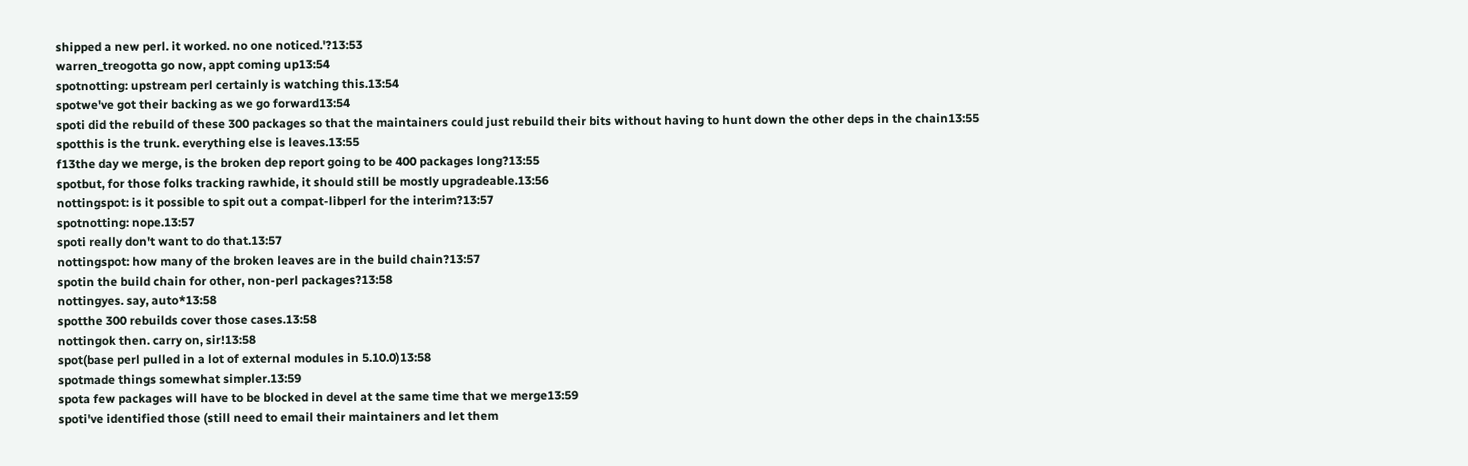shipped a new perl. it worked. no one noticed.'?13:53
warren_treogotta go now, appt coming up13:54
spotnotting: upstream perl certainly is watching this.13:54
spotwe've got their backing as we go forward13:54
spoti did the rebuild of these 300 packages so that the maintainers could just rebuild their bits without having to hunt down the other deps in the chain13:55
spotthis is the trunk. everything else is leaves.13:55
f13the day we merge, is the broken dep report going to be 400 packages long?13:55
spotbut, for those folks tracking rawhide, it should still be mostly upgradeable.13:56
nottingspot: is it possible to spit out a compat-libperl for the interim?13:57
spotnotting: nope.13:57
spoti really don't want to do that.13:57
nottingspot: how many of the broken leaves are in the build chain?13:57
spotin the build chain for other, non-perl packages?13:58
nottingyes. say, auto*13:58
spotthe 300 rebuilds cover those cases.13:58
nottingok then. carry on, sir!13:58
spot(base perl pulled in a lot of external modules in 5.10.0)13:58
spotmade things somewhat simpler.13:59
spota few packages will have to be blocked in devel at the same time that we merge13:59
spoti've identified those (still need to email their maintainers and let them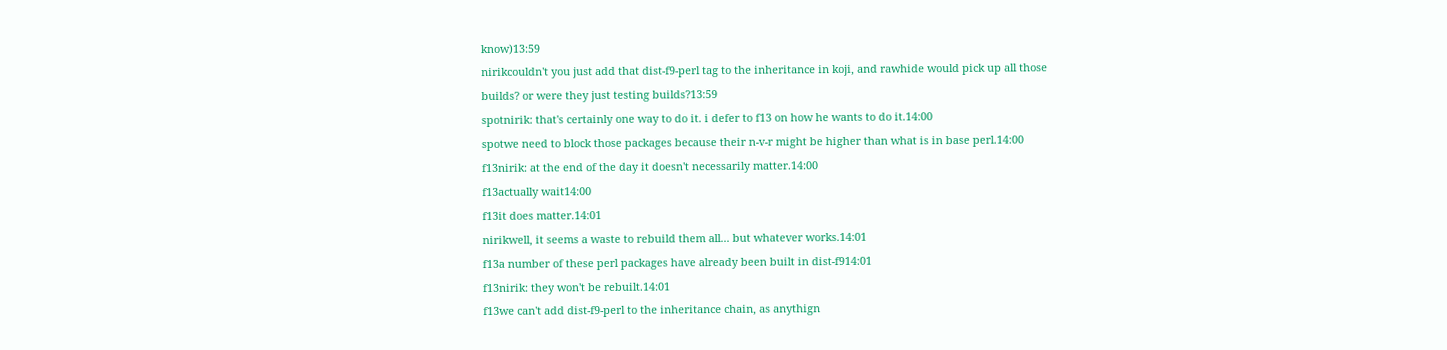know)13:59
nirikcouldn't you just add that dist-f9-perl tag to the inheritance in koji, and rawhide would pick up all those builds? or were they just testing builds?13:59
spotnirik: that's certainly one way to do it. i defer to f13 on how he wants to do it.14:00
spotwe need to block those packages because their n-v-r might be higher than what is in base perl.14:00
f13nirik: at the end of the day it doesn't necessarily matter.14:00
f13actually wait14:00
f13it does matter.14:01
nirikwell, it seems a waste to rebuild them all... but whatever works.14:01
f13a number of these perl packages have already been built in dist-f914:01
f13nirik: they won't be rebuilt.14:01
f13we can't add dist-f9-perl to the inheritance chain, as anythign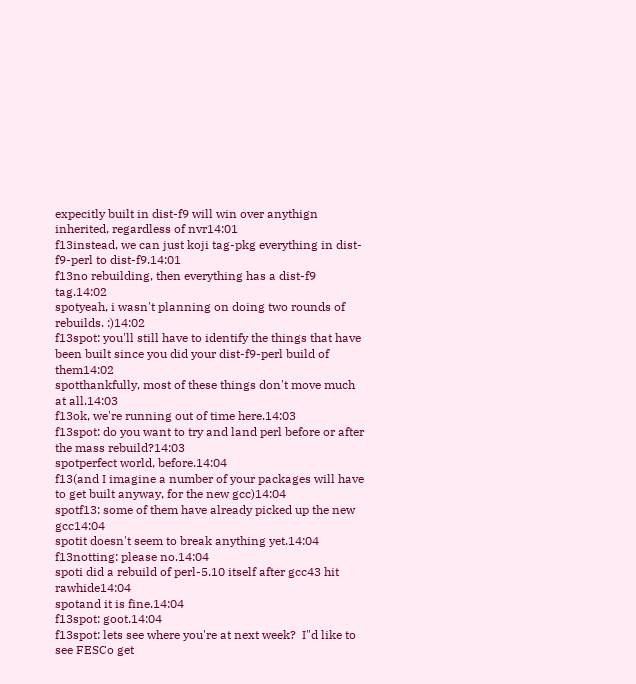expecitly built in dist-f9 will win over anythign inherited, regardless of nvr14:01
f13instead, we can just koji tag-pkg everything in dist-f9-perl to dist-f9.14:01
f13no rebuilding, then everything has a dist-f9 tag.14:02
spotyeah, i wasn't planning on doing two rounds of rebuilds. :)14:02
f13spot: you'll still have to identify the things that have been built since you did your dist-f9-perl build of them14:02
spotthankfully, most of these things don't move much at all.14:03
f13ok, we're running out of time here.14:03
f13spot: do you want to try and land perl before or after the mass rebuild?14:03
spotperfect world, before.14:04
f13(and I imagine a number of your packages will have to get built anyway, for the new gcc)14:04
spotf13: some of them have already picked up the new gcc14:04
spotit doesn't seem to break anything yet.14:04
f13notting: please no.14:04
spoti did a rebuild of perl-5.10 itself after gcc43 hit rawhide14:04
spotand it is fine.14:04
f13spot: goot.14:04
f13spot: lets see where you're at next week?  I"d like to see FESCo get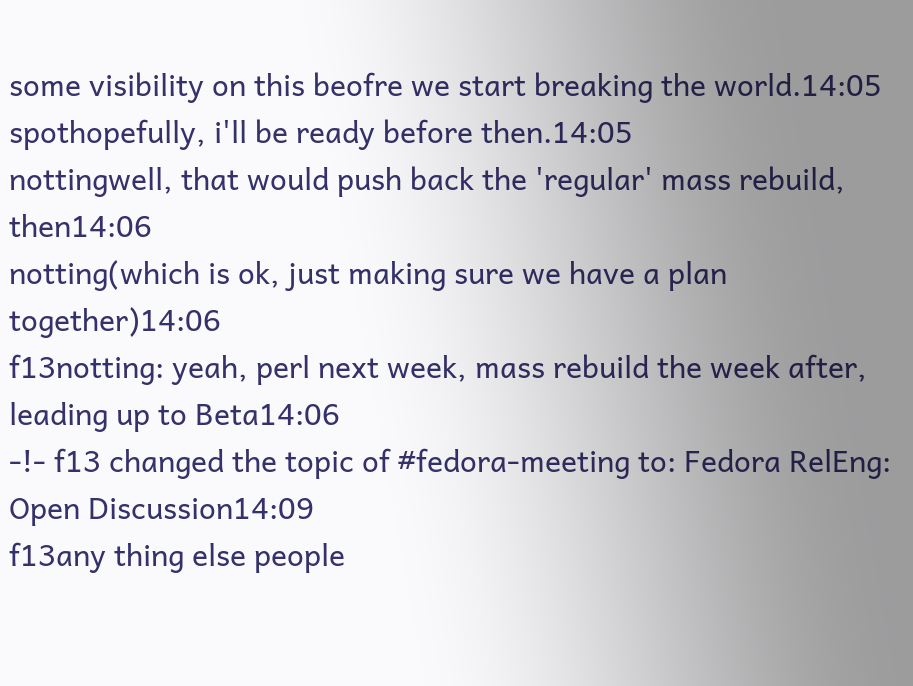some visibility on this beofre we start breaking the world.14:05
spothopefully, i'll be ready before then.14:05
nottingwell, that would push back the 'regular' mass rebuild, then14:06
notting(which is ok, just making sure we have a plan together)14:06
f13notting: yeah, perl next week, mass rebuild the week after, leading up to Beta14:06
-!- f13 changed the topic of #fedora-meeting to: Fedora RelEng: Open Discussion14:09
f13any thing else people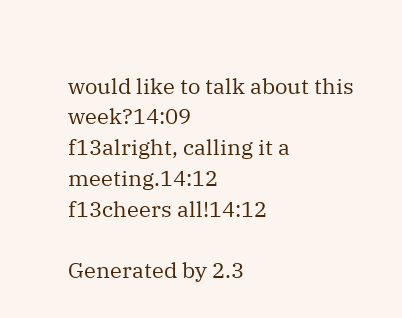would like to talk about this week?14:09
f13alright, calling it a meeting.14:12
f13cheers all!14:12

Generated by 2.3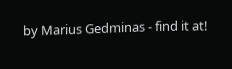by Marius Gedminas - find it at!